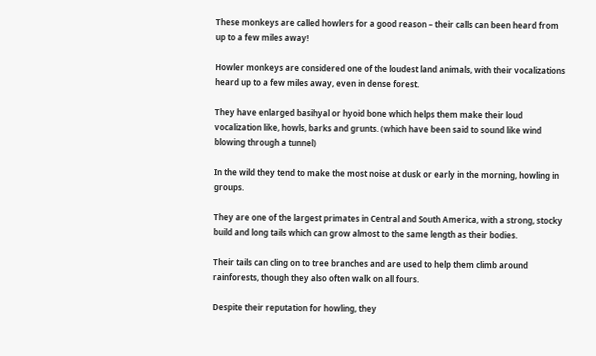These monkeys are called howlers for a good reason – their calls can been heard from up to a few miles away!

Howler monkeys are considered one of the loudest land animals, with their vocalizations heard up to a few miles away, even in dense forest.

They have enlarged basihyal or hyoid bone which helps them make their loud vocalization like, howls, barks and grunts. (which have been said to sound like wind blowing through a tunnel)

In the wild they tend to make the most noise at dusk or early in the morning, howling in groups.

They are one of the largest primates in Central and South America, with a strong, stocky build and long tails which can grow almost to the same length as their bodies.

Their tails can cling on to tree branches and are used to help them climb around rainforests, though they also often walk on all fours.

Despite their reputation for howling, they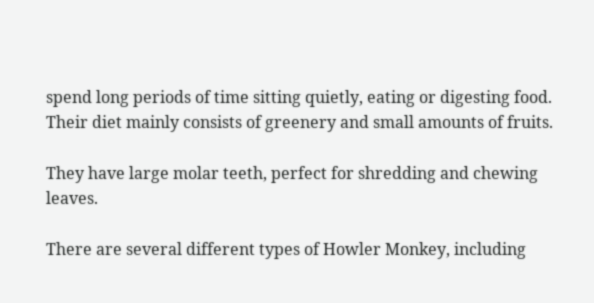spend long periods of time sitting quietly, eating or digesting food. Their diet mainly consists of greenery and small amounts of fruits.

They have large molar teeth, perfect for shredding and chewing leaves.

There are several different types of Howler Monkey, including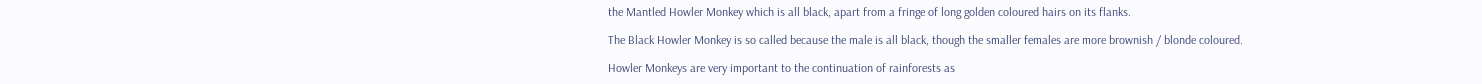the Mantled Howler Monkey which is all black, apart from a fringe of long golden coloured hairs on its flanks.

The Black Howler Monkey is so called because the male is all black, though the smaller females are more brownish / blonde coloured.

Howler Monkeys are very important to the continuation of rainforests as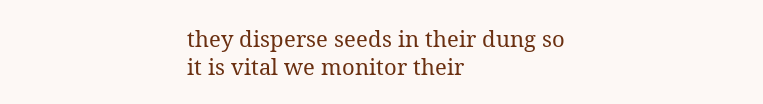they disperse seeds in their dung so it is vital we monitor their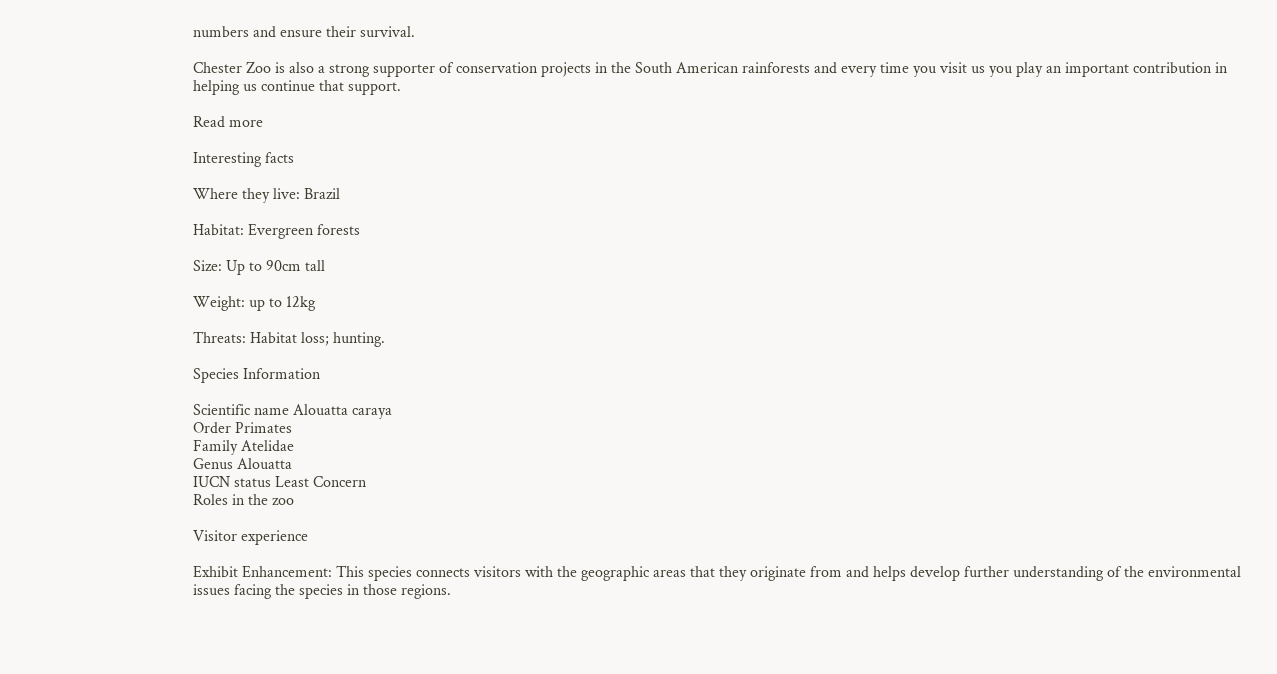numbers and ensure their survival.

Chester Zoo is also a strong supporter of conservation projects in the South American rainforests and every time you visit us you play an important contribution in helping us continue that support.

Read more

Interesting facts

Where they live: Brazil

Habitat: Evergreen forests

Size: Up to 90cm tall

Weight: up to 12kg

Threats: Habitat loss; hunting.

Species Information

Scientific name Alouatta caraya
Order Primates
Family Atelidae
Genus Alouatta
IUCN status Least Concern
Roles in the zoo

Visitor experience

Exhibit Enhancement: This species connects visitors with the geographic areas that they originate from and helps develop further understanding of the environmental issues facing the species in those regions.